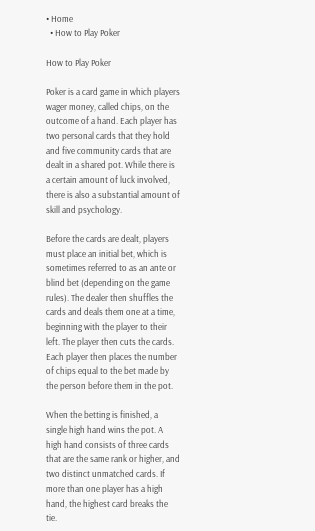• Home
  • How to Play Poker

How to Play Poker

Poker is a card game in which players wager money, called chips, on the outcome of a hand. Each player has two personal cards that they hold and five community cards that are dealt in a shared pot. While there is a certain amount of luck involved, there is also a substantial amount of skill and psychology.

Before the cards are dealt, players must place an initial bet, which is sometimes referred to as an ante or blind bet (depending on the game rules). The dealer then shuffles the cards and deals them one at a time, beginning with the player to their left. The player then cuts the cards. Each player then places the number of chips equal to the bet made by the person before them in the pot.

When the betting is finished, a single high hand wins the pot. A high hand consists of three cards that are the same rank or higher, and two distinct unmatched cards. If more than one player has a high hand, the highest card breaks the tie.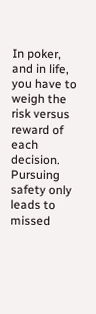In poker, and in life, you have to weigh the risk versus reward of each decision. Pursuing safety only leads to missed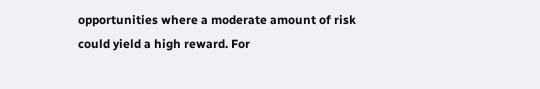opportunities where a moderate amount of risk could yield a high reward. For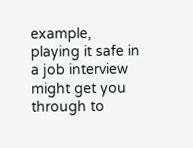example, playing it safe in a job interview might get you through to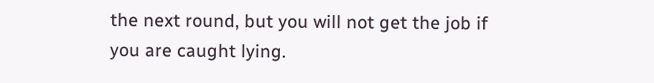the next round, but you will not get the job if you are caught lying.